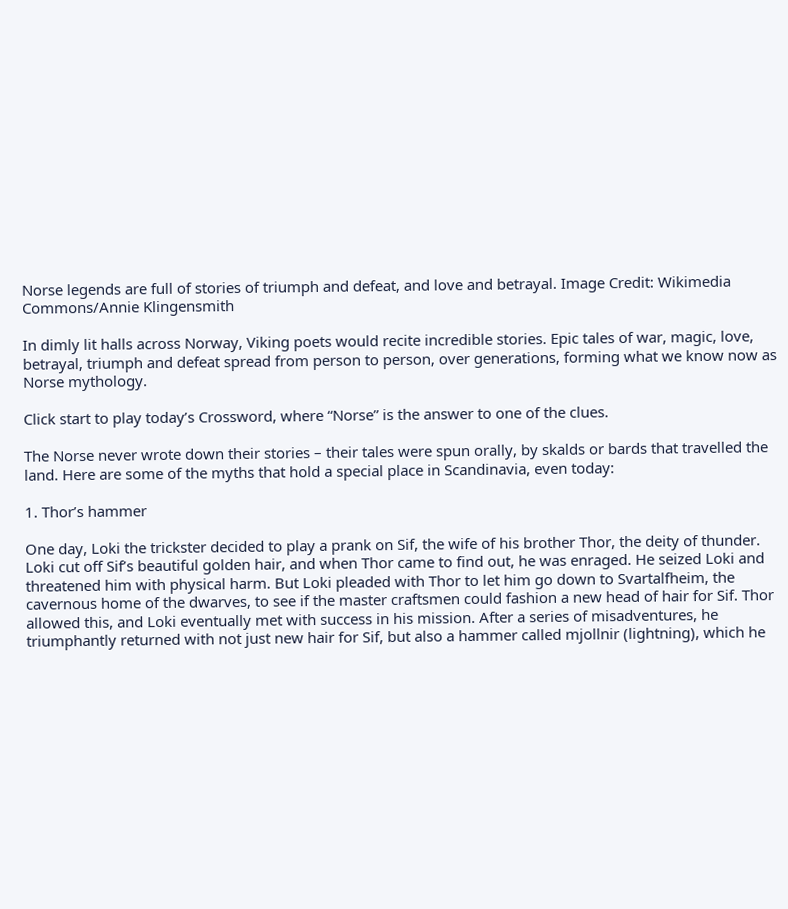Norse legends are full of stories of triumph and defeat, and love and betrayal. Image Credit: Wikimedia Commons/Annie Klingensmith

In dimly lit halls across Norway, Viking poets would recite incredible stories. Epic tales of war, magic, love, betrayal, triumph and defeat spread from person to person, over generations, forming what we know now as Norse mythology.

Click start to play today’s Crossword, where “Norse” is the answer to one of the clues.

The Norse never wrote down their stories – their tales were spun orally, by skalds or bards that travelled the land. Here are some of the myths that hold a special place in Scandinavia, even today:

1. Thor’s hammer

One day, Loki the trickster decided to play a prank on Sif, the wife of his brother Thor, the deity of thunder. Loki cut off Sif’s beautiful golden hair, and when Thor came to find out, he was enraged. He seized Loki and threatened him with physical harm. But Loki pleaded with Thor to let him go down to Svartalfheim, the cavernous home of the dwarves, to see if the master craftsmen could fashion a new head of hair for Sif. Thor allowed this, and Loki eventually met with success in his mission. After a series of misadventures, he triumphantly returned with not just new hair for Sif, but also a hammer called mjollnir (lightning), which he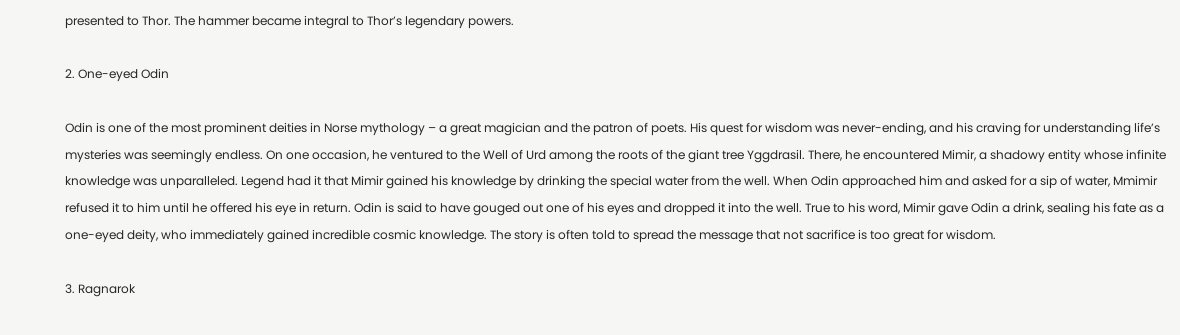presented to Thor. The hammer became integral to Thor’s legendary powers.

2. One-eyed Odin

Odin is one of the most prominent deities in Norse mythology – a great magician and the patron of poets. His quest for wisdom was never-ending, and his craving for understanding life’s mysteries was seemingly endless. On one occasion, he ventured to the Well of Urd among the roots of the giant tree Yggdrasil. There, he encountered Mimir, a shadowy entity whose infinite knowledge was unparalleled. Legend had it that Mimir gained his knowledge by drinking the special water from the well. When Odin approached him and asked for a sip of water, Mmimir refused it to him until he offered his eye in return. Odin is said to have gouged out one of his eyes and dropped it into the well. True to his word, Mimir gave Odin a drink, sealing his fate as a one-eyed deity, who immediately gained incredible cosmic knowledge. The story is often told to spread the message that not sacrifice is too great for wisdom.

3. Ragnarok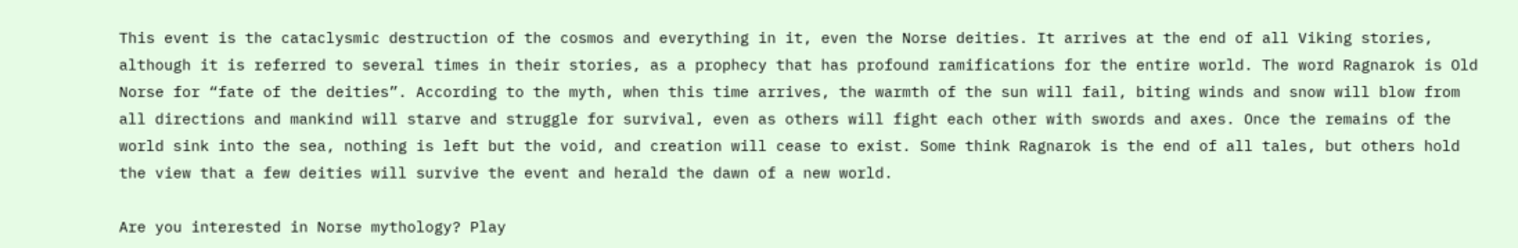This event is the cataclysmic destruction of the cosmos and everything in it, even the Norse deities. It arrives at the end of all Viking stories, although it is referred to several times in their stories, as a prophecy that has profound ramifications for the entire world. The word Ragnarok is Old Norse for “fate of the deities”. According to the myth, when this time arrives, the warmth of the sun will fail, biting winds and snow will blow from all directions and mankind will starve and struggle for survival, even as others will fight each other with swords and axes. Once the remains of the world sink into the sea, nothing is left but the void, and creation will cease to exist. Some think Ragnarok is the end of all tales, but others hold the view that a few deities will survive the event and herald the dawn of a new world.

Are you interested in Norse mythology? Play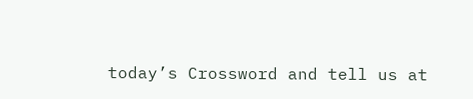today’s Crossword and tell us at